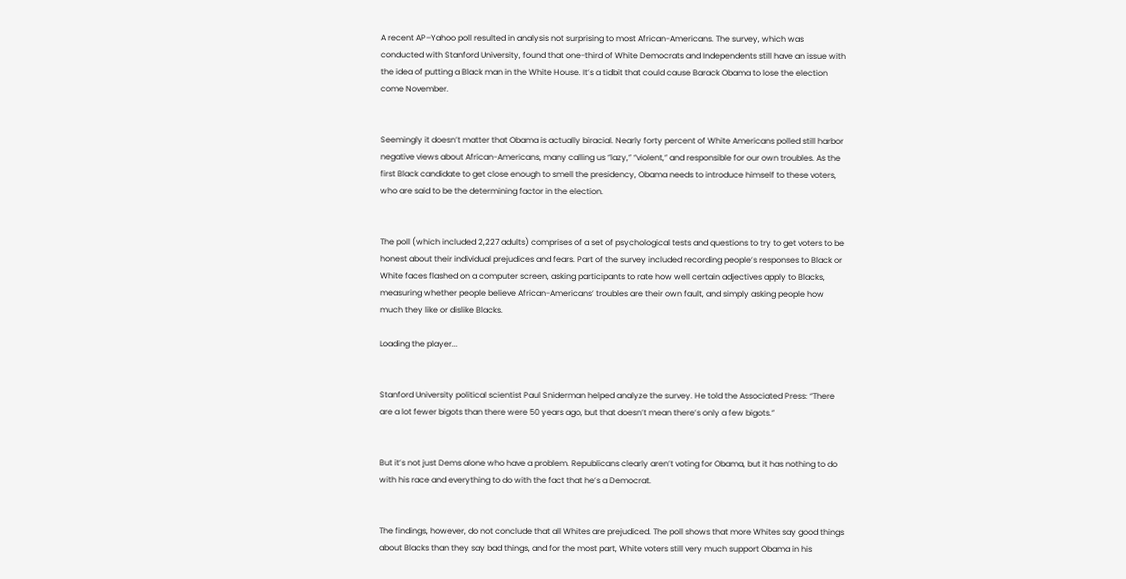A recent AP–Yahoo poll resulted in analysis not surprising to most African-Americans. The survey, which was conducted with Stanford University, found that one-third of White Democrats and Independents still have an issue with the idea of putting a Black man in the White House. It’s a tidbit that could cause Barack Obama to lose the election come November.


Seemingly it doesn’t matter that Obama is actually biracial. Nearly forty percent of White Americans polled still harbor negative views about African-Americans, many calling us “lazy,” “violent,” and responsible for our own troubles. As the first Black candidate to get close enough to smell the presidency, Obama needs to introduce himself to these voters, who are said to be the determining factor in the election.


The poll (which included 2,227 adults) comprises of a set of psychological tests and questions to try to get voters to be honest about their individual prejudices and fears. Part of the survey included recording people’s responses to Black or White faces flashed on a computer screen, asking participants to rate how well certain adjectives apply to Blacks, measuring whether people believe African-Americans’ troubles are their own fault, and simply asking people how much they like or dislike Blacks.

Loading the player...


Stanford University political scientist Paul Sniderman helped analyze the survey. He told the Associated Press: “There are a lot fewer bigots than there were 50 years ago, but that doesn’t mean there’s only a few bigots.”


But it’s not just Dems alone who have a problem. Republicans clearly aren’t voting for Obama, but it has nothing to do with his race and everything to do with the fact that he’s a Democrat.


The findings, however, do not conclude that all Whites are prejudiced. The poll shows that more Whites say good things about Blacks than they say bad things, and for the most part, White voters still very much support Obama in his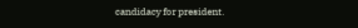candidacy for president.